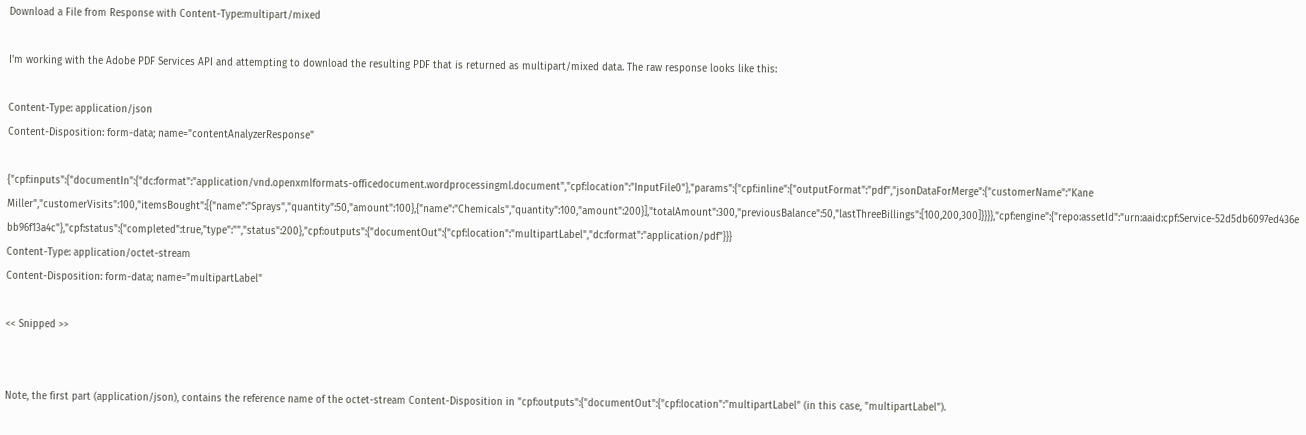Download a File from Response with Content-Type:multipart/mixed

I'm working with the Adobe PDF Services API and attempting to download the resulting PDF that is returned as multipart/mixed data. The raw response looks like this:

Content-Type: application/json
Content-Disposition: form-data; name="contentAnalyzerResponse"

{"cpf:inputs":{"documentIn":{"dc:format":"application/vnd.openxmlformats-officedocument.wordprocessingml.document","cpf:location":"InputFile0"},"params":{"cpf:inline":{"outputFormat":"pdf","jsonDataForMerge":{"customerName":"Kane Miller","customerVisits":100,"itemsBought":[{"name":"Sprays","quantity":50,"amount":100},{"name":"Chemicals","quantity":100,"amount":200}],"totalAmount":300,"previousBalance":50,"lastThreeBillings":[100,200,300]}}}},"cpf:engine":{"repo:assetId":"urn:aaid:cpf:Service-52d5db6097ed436ebb96f13a4c"},"cpf:status":{"completed":true,"type":"","status":200},"cpf:outputs":{"documentOut":{"cpf:location":"multipartLabel","dc:format":"application/pdf"}}}
Content-Type: application/octet-stream
Content-Disposition: form-data; name="multipartLabel"

<< Snipped >>


Note, the first part (application/json), contains the reference name of the octet-stream Content-Disposition in "cpf:outputs":{"documentOut":{"cpf:location":"multipartLabel" (in this case, "multipartLabel").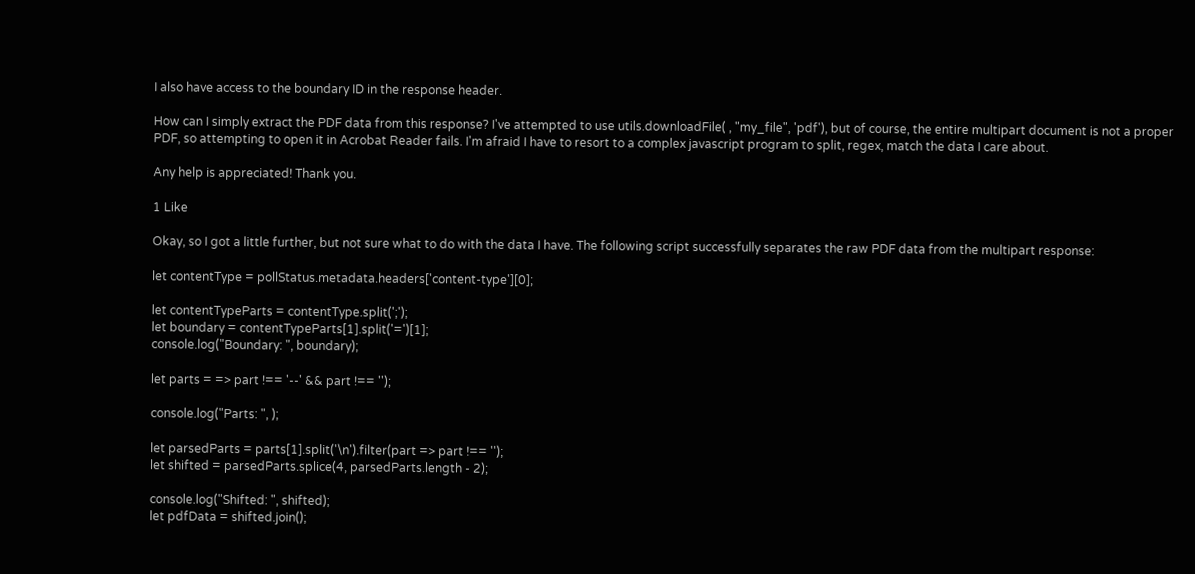I also have access to the boundary ID in the response header.

How can I simply extract the PDF data from this response? I've attempted to use utils.downloadFile( , "my_file", 'pdf'), but of course, the entire multipart document is not a proper PDF, so attempting to open it in Acrobat Reader fails. I'm afraid I have to resort to a complex javascript program to split, regex, match the data I care about.

Any help is appreciated! Thank you.

1 Like

Okay, so I got a little further, but not sure what to do with the data I have. The following script successfully separates the raw PDF data from the multipart response:

let contentType = pollStatus.metadata.headers['content-type'][0];

let contentTypeParts = contentType.split(';');
let boundary = contentTypeParts[1].split('=')[1];
console.log("Boundary: ", boundary);

let parts = => part !== '--' && part !== '');

console.log("Parts: ", );

let parsedParts = parts[1].split('\n').filter(part => part !== '');
let shifted = parsedParts.splice(4, parsedParts.length - 2);

console.log("Shifted: ", shifted);
let pdfData = shifted.join();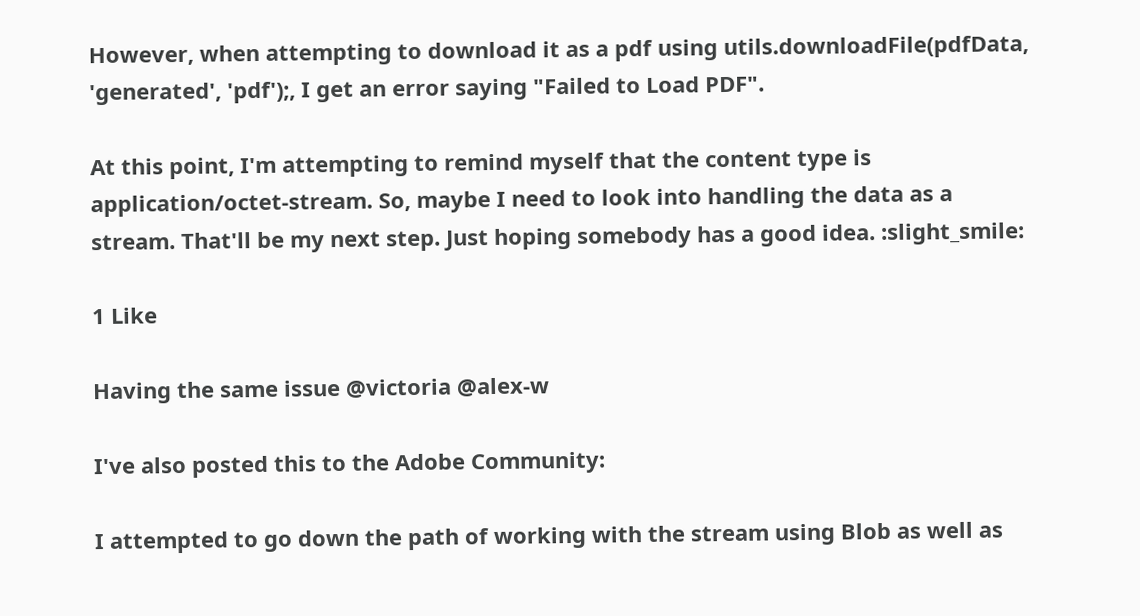However, when attempting to download it as a pdf using utils.downloadFile(pdfData, 'generated', 'pdf');, I get an error saying "Failed to Load PDF".

At this point, I'm attempting to remind myself that the content type is application/octet-stream. So, maybe I need to look into handling the data as a stream. That'll be my next step. Just hoping somebody has a good idea. :slight_smile:

1 Like

Having the same issue @victoria @alex-w

I've also posted this to the Adobe Community:

I attempted to go down the path of working with the stream using Blob as well as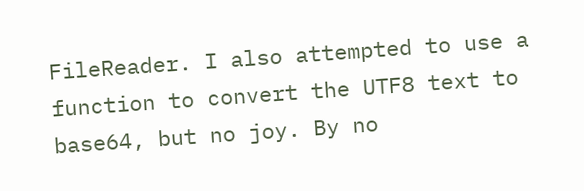FileReader. I also attempted to use a function to convert the UTF8 text to base64, but no joy. By no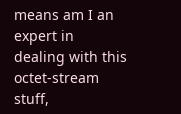means am I an expert in dealing with this octet-stream stuff,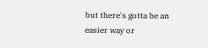but there's gotta be an easier way or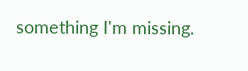something I'm missing.